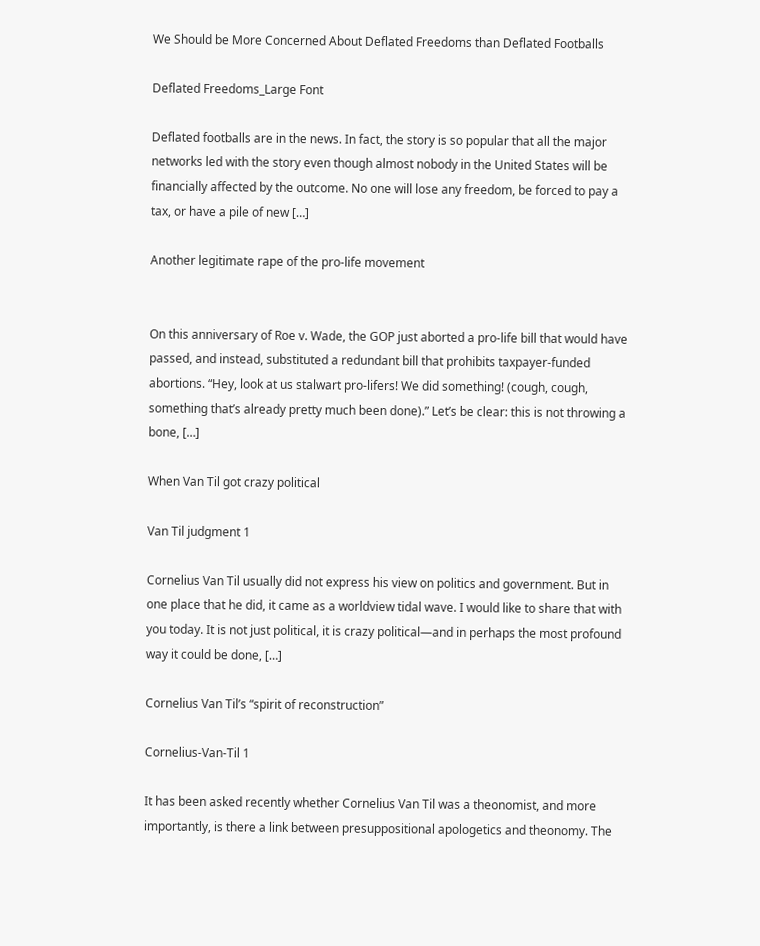We Should be More Concerned About Deflated Freedoms than Deflated Footballs

Deflated Freedoms_Large Font

Deflated footballs are in the news. In fact, the story is so popular that all the major networks led with the story even though almost nobody in the United States will be financially affected by the outcome. No one will lose any freedom, be forced to pay a tax, or have a pile of new […]

Another legitimate rape of the pro-life movement


On this anniversary of Roe v. Wade, the GOP just aborted a pro-life bill that would have passed, and instead, substituted a redundant bill that prohibits taxpayer-funded abortions. “Hey, look at us stalwart pro-lifers! We did something! (cough, cough, something that’s already pretty much been done).” Let’s be clear: this is not throwing a bone, […]

When Van Til got crazy political

Van Til judgment 1

Cornelius Van Til usually did not express his view on politics and government. But in one place that he did, it came as a worldview tidal wave. I would like to share that with you today. It is not just political, it is crazy political—and in perhaps the most profound way it could be done, […]

Cornelius Van Til’s “spirit of reconstruction”

Cornelius-Van-Til 1

It has been asked recently whether Cornelius Van Til was a theonomist, and more importantly, is there a link between presuppositional apologetics and theonomy. The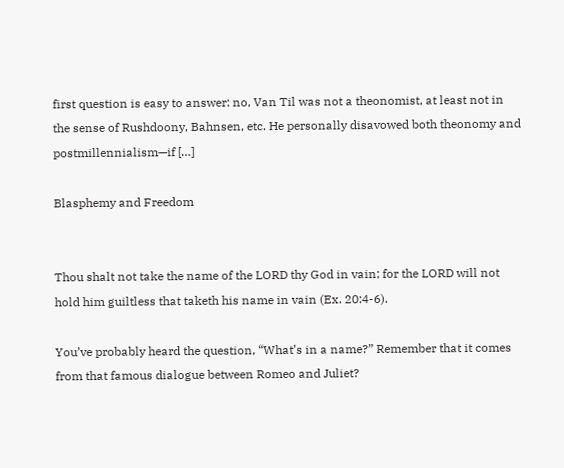first question is easy to answer: no, Van Til was not a theonomist, at least not in the sense of Rushdoony, Bahnsen, etc. He personally disavowed both theonomy and postmillennialism—if […]

Blasphemy and Freedom


Thou shalt not take the name of the LORD thy God in vain; for the LORD will not hold him guiltless that taketh his name in vain (Ex. 20:4-6).

You’ve probably heard the question, “What’s in a name?” Remember that it comes from that famous dialogue between Romeo and Juliet?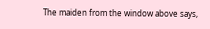The maiden from the window above says,